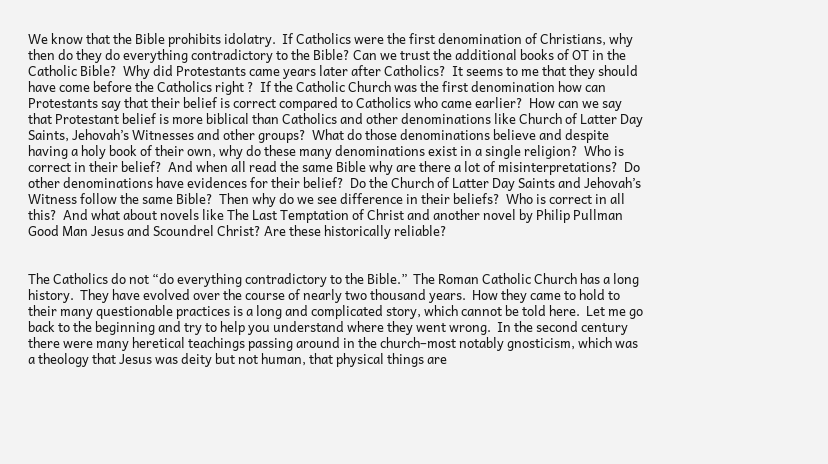We know that the Bible prohibits idolatry.  If Catholics were the first denomination of Christians, why then do they do everything contradictory to the Bible? Can we trust the additional books of OT in the Catholic Bible?  Why did Protestants came years later after Catholics?  It seems to me that they should have come before the Catholics right ?  If the Catholic Church was the first denomination how can Protestants say that their belief is correct compared to Catholics who came earlier?  How can we say that Protestant belief is more biblical than Catholics and other denominations like Church of Latter Day Saints, Jehovah’s Witnesses and other groups?  What do those denominations believe and despite having a holy book of their own, why do these many denominations exist in a single religion?  Who is correct in their belief?  And when all read the same Bible why are there a lot of misinterpretations?  Do other denominations have evidences for their belief?  Do the Church of Latter Day Saints and Jehovah’s Witness follow the same Bible?  Then why do we see difference in their beliefs?  Who is correct in all this?  And what about novels like The Last Temptation of Christ and another novel by Philip Pullman Good Man Jesus and Scoundrel Christ? Are these historically reliable?


The Catholics do not “do everything contradictory to the Bible.”  The Roman Catholic Church has a long history.  They have evolved over the course of nearly two thousand years.  How they came to hold to their many questionable practices is a long and complicated story, which cannot be told here.  Let me go back to the beginning and try to help you understand where they went wrong.  In the second century there were many heretical teachings passing around in the church–most notably gnosticism, which was a theology that Jesus was deity but not human, that physical things are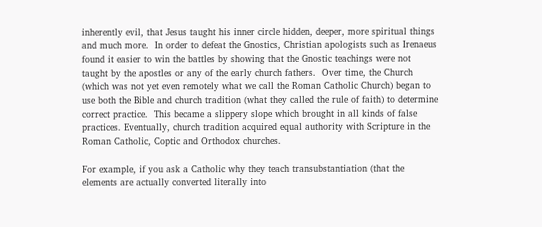inherently evil, that Jesus taught his inner circle hidden, deeper, more spiritual things and much more.  In order to defeat the Gnostics, Christian apologists such as Irenaeus found it easier to win the battles by showing that the Gnostic teachings were not taught by the apostles or any of the early church fathers.  Over time, the Church (which was not yet even remotely what we call the Roman Catholic Church) began to use both the Bible and church tradition (what they called the rule of faith) to determine correct practice.  This became a slippery slope which brought in all kinds of false practices. Eventually, church tradition acquired equal authority with Scripture in the Roman Catholic, Coptic and Orthodox churches.

For example, if you ask a Catholic why they teach transubstantiation (that the elements are actually converted literally into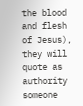the blood and flesh of Jesus), they will quote as authority someone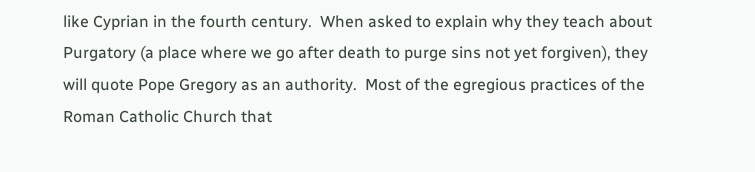like Cyprian in the fourth century.  When asked to explain why they teach about Purgatory (a place where we go after death to purge sins not yet forgiven), they will quote Pope Gregory as an authority.  Most of the egregious practices of the Roman Catholic Church that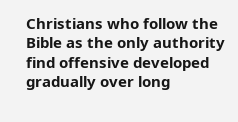Christians who follow the Bible as the only authority find offensive developed gradually over long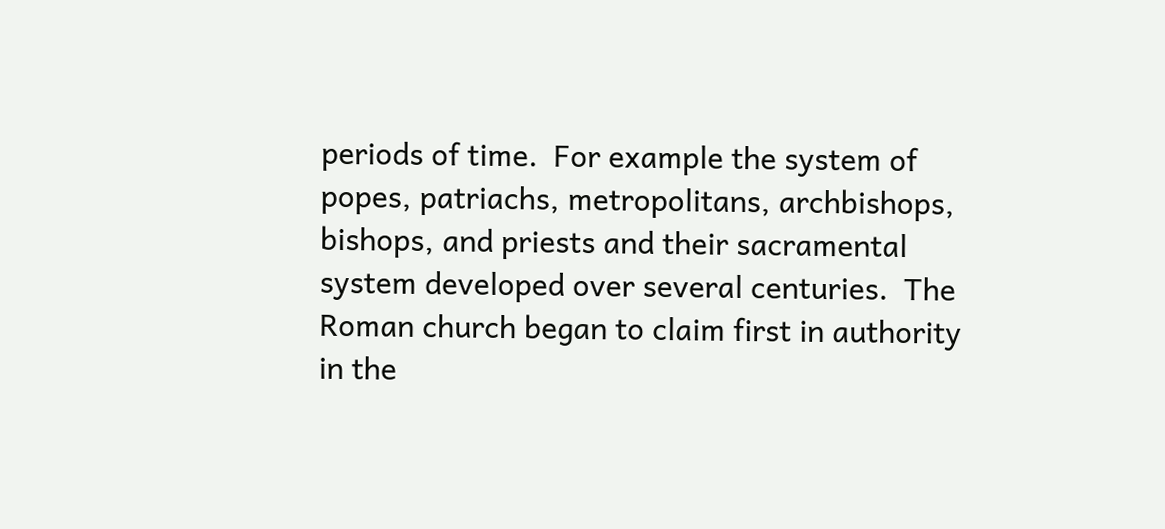periods of time.  For example the system of popes, patriachs, metropolitans, archbishops, bishops, and priests and their sacramental system developed over several centuries.  The Roman church began to claim first in authority in the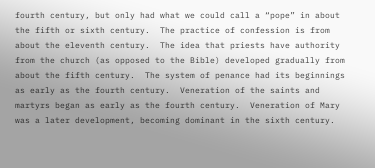fourth century, but only had what we could call a “pope” in about the fifth or sixth century.  The practice of confession is from about the eleventh century.  The idea that priests have authority from the church (as opposed to the Bible) developed gradually from about the fifth century.  The system of penance had its beginnings as early as the fourth century.  Veneration of the saints and martyrs began as early as the fourth century.  Veneration of Mary was a later development, becoming dominant in the sixth century.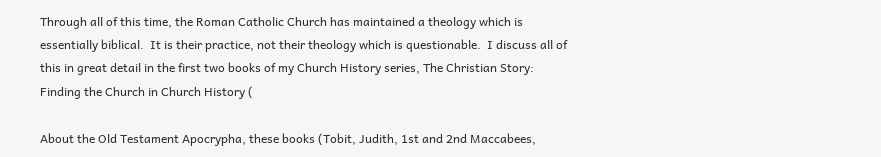Through all of this time, the Roman Catholic Church has maintained a theology which is essentially biblical.  It is their practice, not their theology which is questionable.  I discuss all of this in great detail in the first two books of my Church History series, The Christian Story: Finding the Church in Church History (

About the Old Testament Apocrypha, these books (Tobit, Judith, 1st and 2nd Maccabees,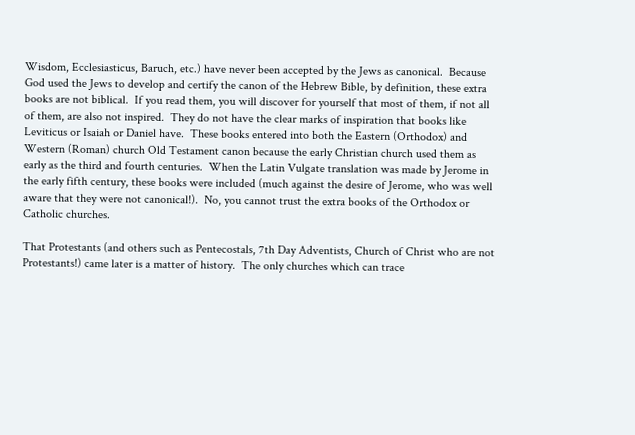Wisdom, Ecclesiasticus, Baruch, etc.) have never been accepted by the Jews as canonical.  Because God used the Jews to develop and certify the canon of the Hebrew Bible, by definition, these extra books are not biblical.  If you read them, you will discover for yourself that most of them, if not all of them, are also not inspired.  They do not have the clear marks of inspiration that books like Leviticus or Isaiah or Daniel have.  These books entered into both the Eastern (Orthodox) and Western (Roman) church Old Testament canon because the early Christian church used them as early as the third and fourth centuries.  When the Latin Vulgate translation was made by Jerome in the early fifth century, these books were included (much against the desire of Jerome, who was well aware that they were not canonical!).  No, you cannot trust the extra books of the Orthodox or Catholic churches.

That Protestants (and others such as Pentecostals, 7th Day Adventists, Church of Christ who are not Protestants!) came later is a matter of history.  The only churches which can trace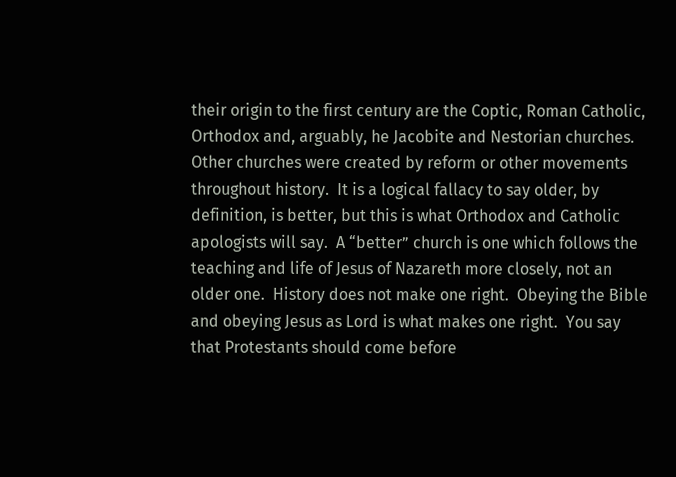their origin to the first century are the Coptic, Roman Catholic, Orthodox and, arguably, he Jacobite and Nestorian churches.  Other churches were created by reform or other movements throughout history.  It is a logical fallacy to say older, by definition, is better, but this is what Orthodox and Catholic apologists will say.  A “better” church is one which follows the teaching and life of Jesus of Nazareth more closely, not an older one.  History does not make one right.  Obeying the Bible and obeying Jesus as Lord is what makes one right.  You say that Protestants should come before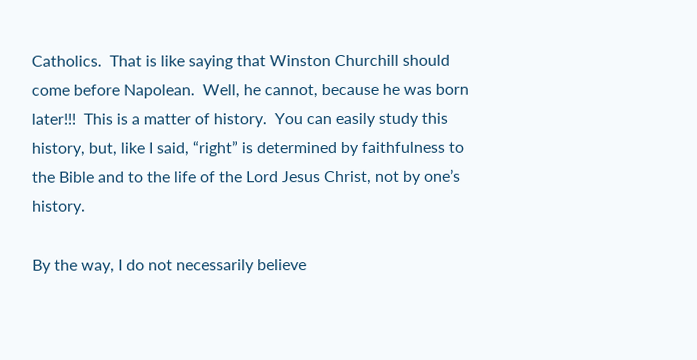Catholics.  That is like saying that Winston Churchill should come before Napolean.  Well, he cannot, because he was born later!!!  This is a matter of history.  You can easily study this history, but, like I said, “right” is determined by faithfulness to the Bible and to the life of the Lord Jesus Christ, not by one’s history.

By the way, I do not necessarily believe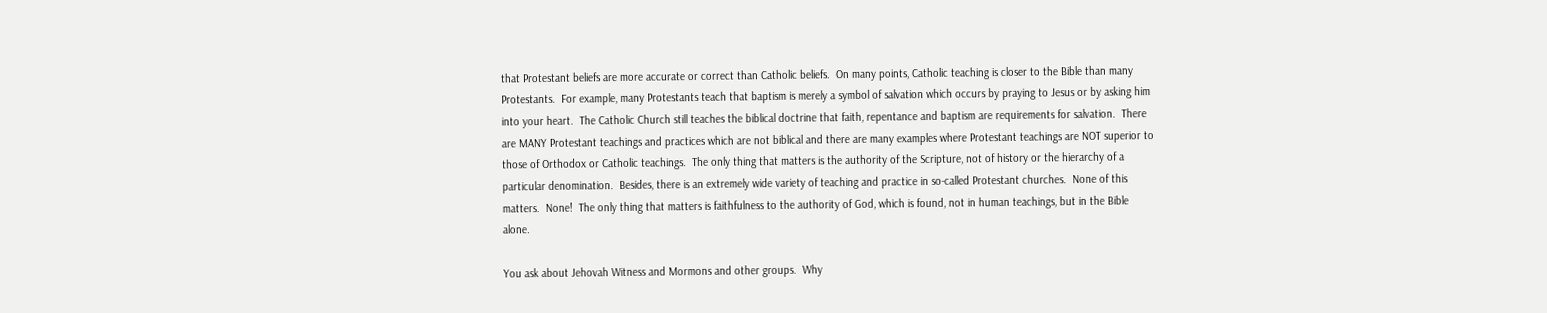that Protestant beliefs are more accurate or correct than Catholic beliefs.  On many points, Catholic teaching is closer to the Bible than many Protestants.  For example, many Protestants teach that baptism is merely a symbol of salvation which occurs by praying to Jesus or by asking him into your heart.  The Catholic Church still teaches the biblical doctrine that faith, repentance and baptism are requirements for salvation.  There are MANY Protestant teachings and practices which are not biblical and there are many examples where Protestant teachings are NOT superior to those of Orthodox or Catholic teachings.  The only thing that matters is the authority of the Scripture, not of history or the hierarchy of a particular denomination.  Besides, there is an extremely wide variety of teaching and practice in so-called Protestant churches.  None of this matters.  None!  The only thing that matters is faithfulness to the authority of God, which is found, not in human teachings, but in the Bible alone.

You ask about Jehovah Witness and Mormons and other groups.  Why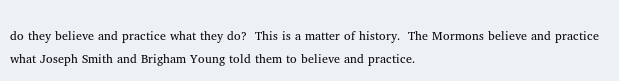do they believe and practice what they do?  This is a matter of history.  The Mormons believe and practice what Joseph Smith and Brigham Young told them to believe and practice.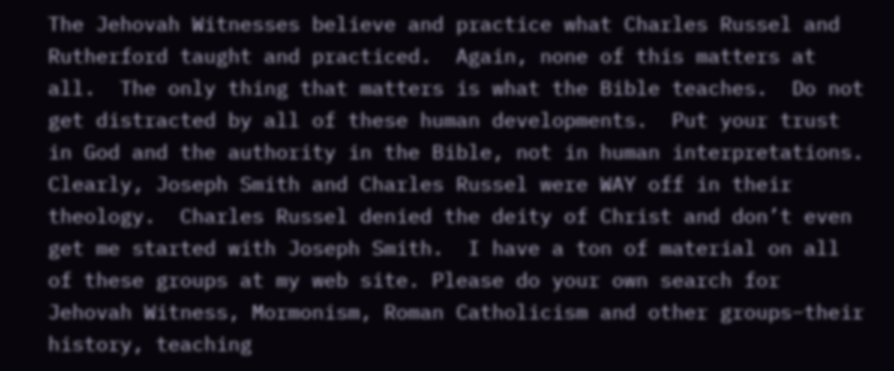The Jehovah Witnesses believe and practice what Charles Russel and Rutherford taught and practiced.  Again, none of this matters at all.  The only thing that matters is what the Bible teaches.  Do not get distracted by all of these human developments.  Put your trust in God and the authority in the Bible, not in human interpretations.  Clearly, Joseph Smith and Charles Russel were WAY off in their theology.  Charles Russel denied the deity of Christ and don’t even get me started with Joseph Smith.  I have a ton of material on all of these groups at my web site. Please do your own search for Jehovah Witness, Mormonism, Roman Catholicism and other groups–their history, teaching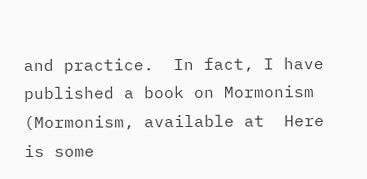and practice.  In fact, I have published a book on Mormonism (Mormonism, available at  Here is some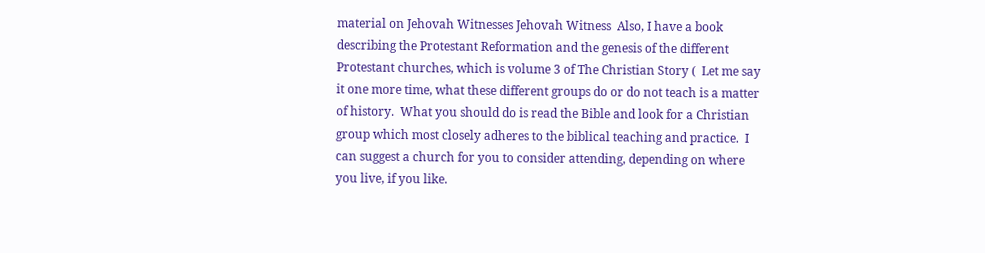material on Jehovah Witnesses Jehovah Witness  Also, I have a book describing the Protestant Reformation and the genesis of the different Protestant churches, which is volume 3 of The Christian Story (  Let me say it one more time, what these different groups do or do not teach is a matter of history.  What you should do is read the Bible and look for a Christian group which most closely adheres to the biblical teaching and practice.  I can suggest a church for you to consider attending, depending on where you live, if you like.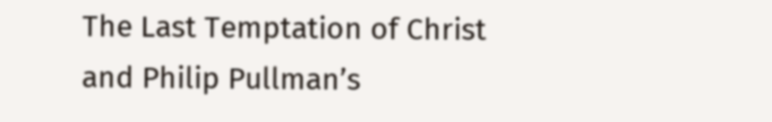The Last Temptation of Christ and Philip Pullman’s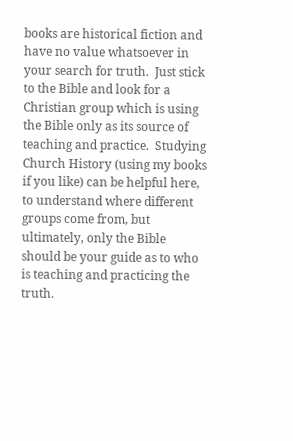books are historical fiction and have no value whatsoever in your search for truth.  Just stick to the Bible and look for a Christian group which is using the Bible only as its source of teaching and practice.  Studying Church History (using my books if you like) can be helpful here, to understand where different groups come from, but ultimately, only the Bible should be your guide as to who is teaching and practicing the truth.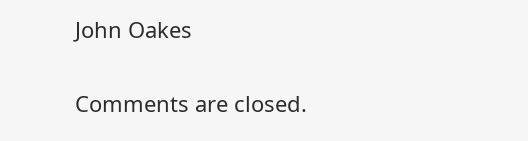John Oakes

Comments are closed.